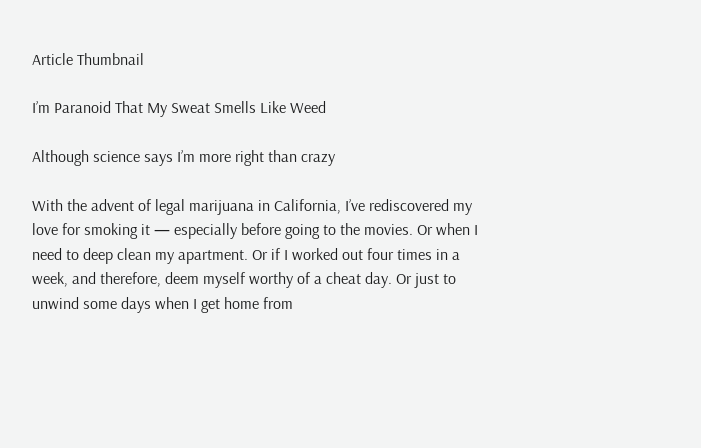Article Thumbnail

I’m Paranoid That My Sweat Smells Like Weed

Although science says I’m more right than crazy

With the advent of legal marijuana in California, I’ve rediscovered my love for smoking it — especially before going to the movies. Or when I need to deep clean my apartment. Or if I worked out four times in a week, and therefore, deem myself worthy of a cheat day. Or just to unwind some days when I get home from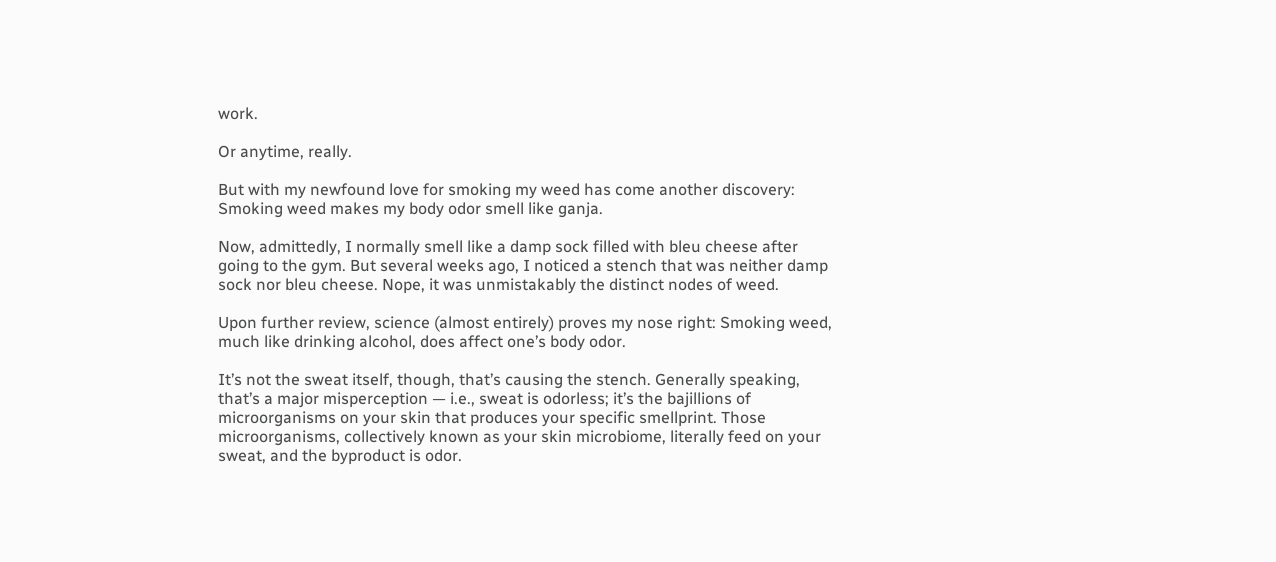work.

Or anytime, really.

But with my newfound love for smoking my weed has come another discovery: Smoking weed makes my body odor smell like ganja.

Now, admittedly, I normally smell like a damp sock filled with bleu cheese after going to the gym. But several weeks ago, I noticed a stench that was neither damp sock nor bleu cheese. Nope, it was unmistakably the distinct nodes of weed.

Upon further review, science (almost entirely) proves my nose right: Smoking weed, much like drinking alcohol, does affect one’s body odor.

It’s not the sweat itself, though, that’s causing the stench. Generally speaking, that’s a major misperception — i.e., sweat is odorless; it’s the bajillions of microorganisms on your skin that produces your specific smellprint. Those microorganisms, collectively known as your skin microbiome, literally feed on your sweat, and the byproduct is odor.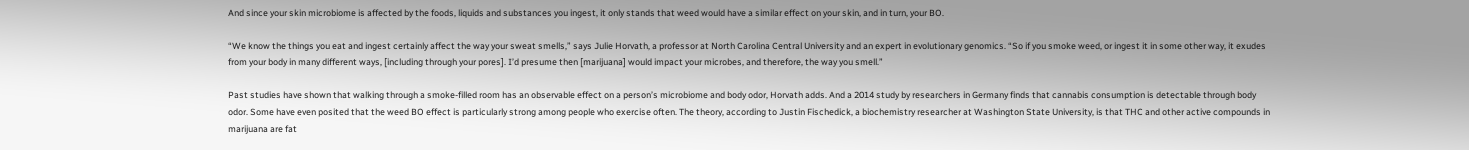And since your skin microbiome is affected by the foods, liquids and substances you ingest, it only stands that weed would have a similar effect on your skin, and in turn, your BO.

“We know the things you eat and ingest certainly affect the way your sweat smells,” says Julie Horvath, a professor at North Carolina Central University and an expert in evolutionary genomics. “So if you smoke weed, or ingest it in some other way, it exudes from your body in many different ways, [including through your pores]. I’d presume then [marijuana] would impact your microbes, and therefore, the way you smell.”

Past studies have shown that walking through a smoke-filled room has an observable effect on a person’s microbiome and body odor, Horvath adds. And a 2014 study by researchers in Germany finds that cannabis consumption is detectable through body odor. Some have even posited that the weed BO effect is particularly strong among people who exercise often. The theory, according to Justin Fischedick, a biochemistry researcher at Washington State University, is that THC and other active compounds in marijuana are fat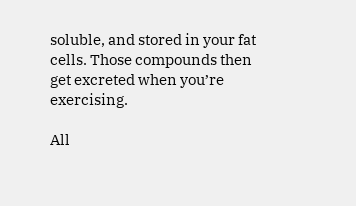soluble, and stored in your fat cells. Those compounds then get excreted when you’re exercising.

All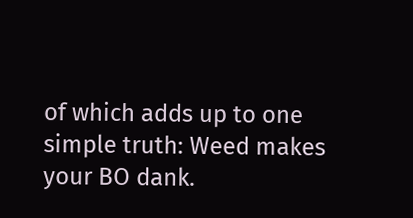of which adds up to one simple truth: Weed makes your BO dank.